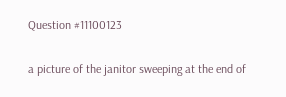Question #11100123

a picture of the janitor sweeping at the end of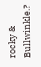rocky & Bullwinkle.?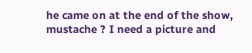he came on at the end of the show, mustache ? I need a picture and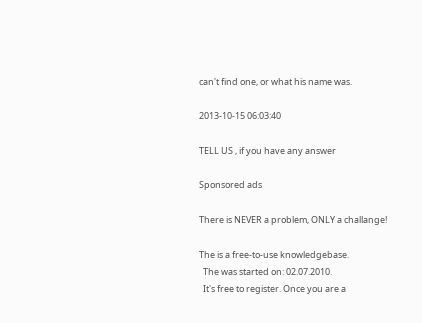can't find one, or what his name was.

2013-10-15 06:03:40

TELL US , if you have any answer

Sponsored ads

There is NEVER a problem, ONLY a challange!

The is a free-to-use knowledgebase.
  The was started on: 02.07.2010.
  It's free to register. Once you are a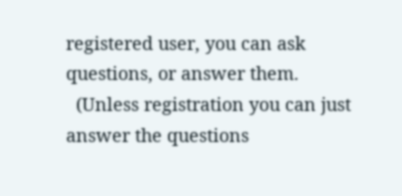registered user, you can ask questions, or answer them.
  (Unless registration you can just answer the questions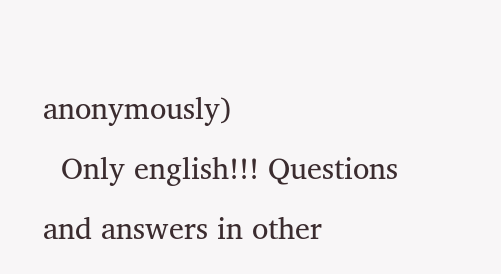anonymously)
  Only english!!! Questions and answers in other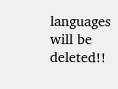languages will be deleted!!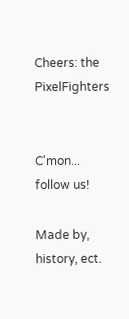Cheers: the PixelFighters


C'mon... follow us!

Made by, history, ect.